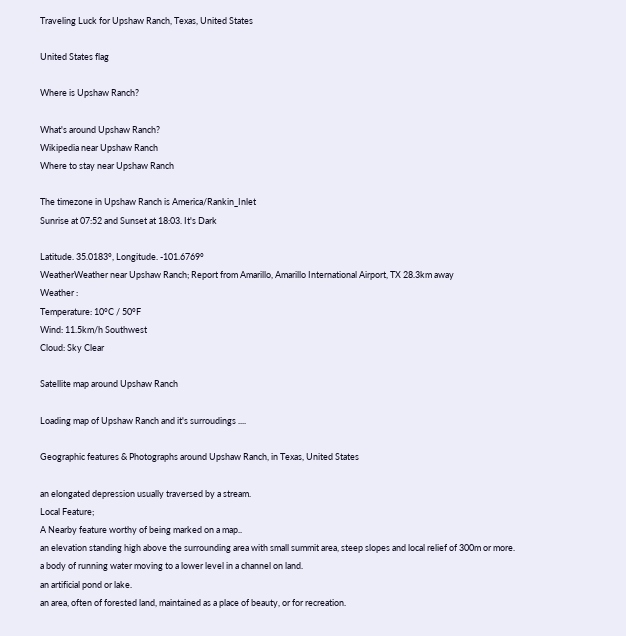Traveling Luck for Upshaw Ranch, Texas, United States

United States flag

Where is Upshaw Ranch?

What's around Upshaw Ranch?
Wikipedia near Upshaw Ranch
Where to stay near Upshaw Ranch

The timezone in Upshaw Ranch is America/Rankin_Inlet
Sunrise at 07:52 and Sunset at 18:03. It's Dark

Latitude. 35.0183°, Longitude. -101.6769°
WeatherWeather near Upshaw Ranch; Report from Amarillo, Amarillo International Airport, TX 28.3km away
Weather :
Temperature: 10°C / 50°F
Wind: 11.5km/h Southwest
Cloud: Sky Clear

Satellite map around Upshaw Ranch

Loading map of Upshaw Ranch and it's surroudings ....

Geographic features & Photographs around Upshaw Ranch, in Texas, United States

an elongated depression usually traversed by a stream.
Local Feature;
A Nearby feature worthy of being marked on a map..
an elevation standing high above the surrounding area with small summit area, steep slopes and local relief of 300m or more.
a body of running water moving to a lower level in a channel on land.
an artificial pond or lake.
an area, often of forested land, maintained as a place of beauty, or for recreation.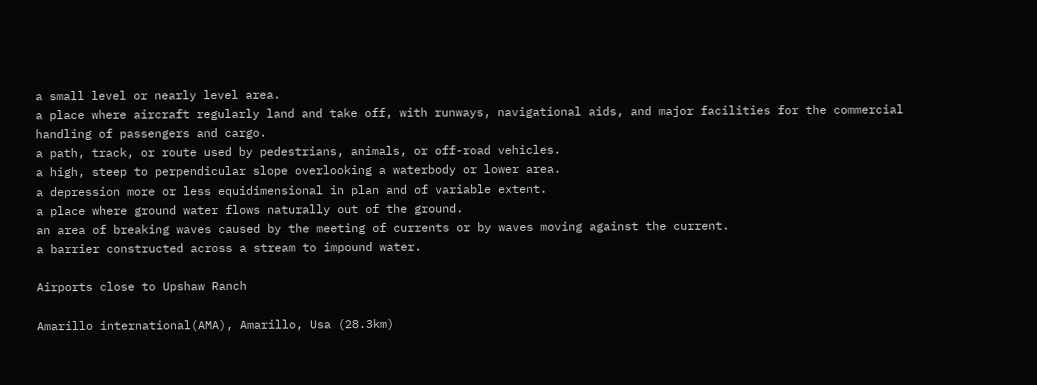a small level or nearly level area.
a place where aircraft regularly land and take off, with runways, navigational aids, and major facilities for the commercial handling of passengers and cargo.
a path, track, or route used by pedestrians, animals, or off-road vehicles.
a high, steep to perpendicular slope overlooking a waterbody or lower area.
a depression more or less equidimensional in plan and of variable extent.
a place where ground water flows naturally out of the ground.
an area of breaking waves caused by the meeting of currents or by waves moving against the current.
a barrier constructed across a stream to impound water.

Airports close to Upshaw Ranch

Amarillo international(AMA), Amarillo, Usa (28.3km)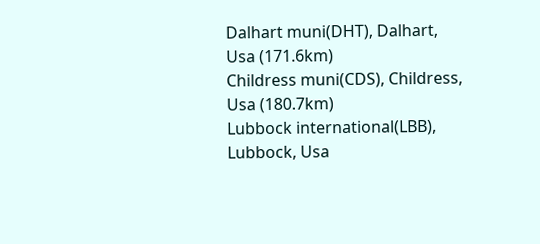Dalhart muni(DHT), Dalhart, Usa (171.6km)
Childress muni(CDS), Childress, Usa (180.7km)
Lubbock international(LBB), Lubbock, Usa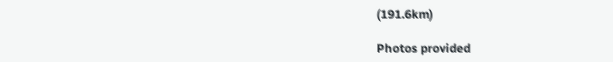(191.6km)

Photos provided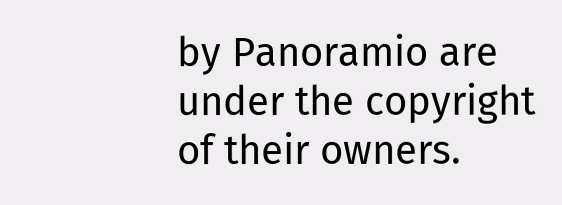by Panoramio are under the copyright of their owners.